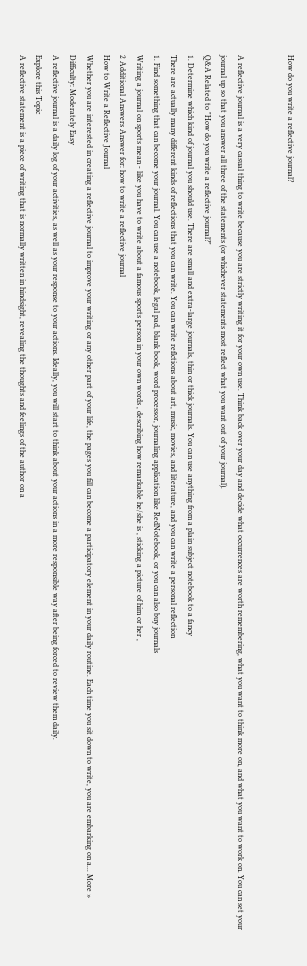How do you write a reflective journal?


A reflective journal is a very casual thing to write because you are strictly writing it for your own use. Think back over your day and decide what occurrences are worth remembering, what you want to think more on, and what you want to work on. You can set your journal up so that you answer all three of the statements (or whichever statements most reflect what you want out of your journal).
Q&A Related to "How do you write a reflective journal?"
1. Determine which kind of journal you should use. There are small and extra-large journals, thin or thick journals. You can use anything from a plain subject notebook to a fancy
There are actually many different kinds of reflections that you can write. You can write reflctions about art, music, movies, and literature, and you can write a personal reflection
1. Find something that can become your journal. You can use a notebook, legal pad, blank book, word processor, journaling application like RedNotebook, or you can also buy journals
Writing a journal on sports mean - like you have to write about a famous sports person in your own words , describing how remarkable he/she is , sticking a picture of him or her ,
2 Additional Answers Answer for: how to write a reflective journal
How to Write a Reflective Journal
Whether you are interested in creating a reflective journal to improve your writing or any other part of your life, the pages you fill can become a participatory element in your daily routine. Each time you sit down to write, you are embarking on a... More »
Difficulty: Moderately Easy
A reflective journal is a daily log of your activities, as well as your response to your actions. Ideally, you will start to think about your actions in a more responsible way after being forced to review them daily.
Explore this Topic
A reflective statement is a piece of writing that is normally written in hindsight, revealing the thoughts and feelings of the author on a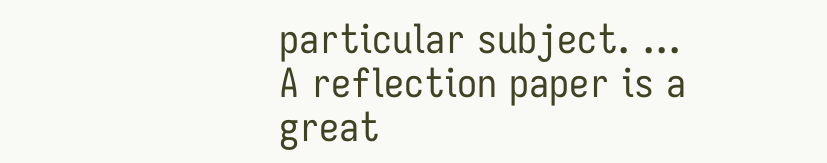particular subject. ...
A reflection paper is a great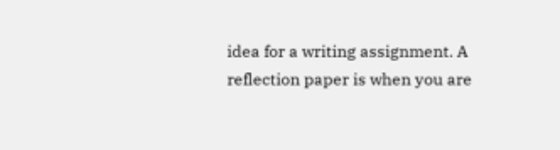idea for a writing assignment. A reflection paper is when you are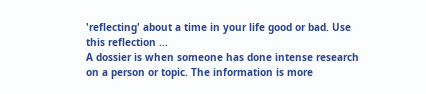'reflecting' about a time in your life good or bad. Use this reflection ...
A dossier is when someone has done intense research on a person or topic. The information is more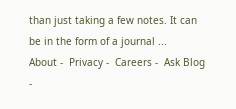than just taking a few notes. It can be in the form of a journal ...
About -  Privacy -  Careers -  Ask Blog -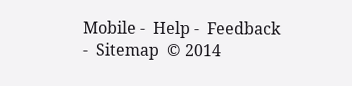Mobile -  Help -  Feedback  -  Sitemap  © 2014